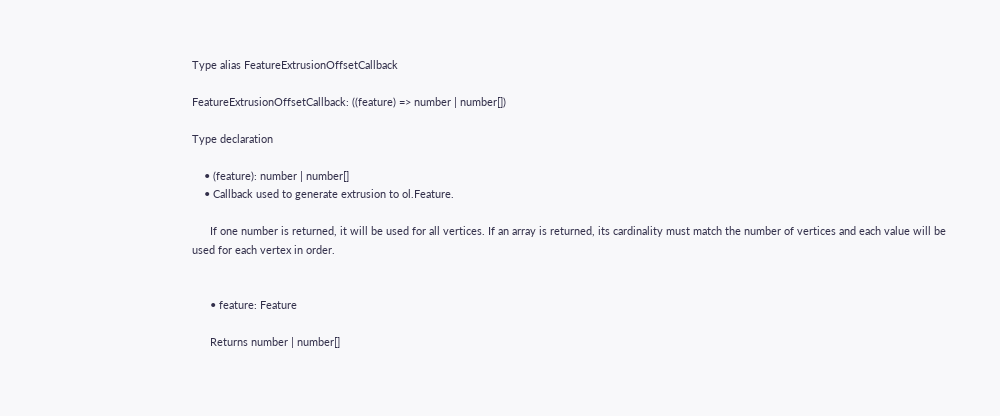Type alias FeatureExtrusionOffsetCallback

FeatureExtrusionOffsetCallback: ((feature) => number | number[])

Type declaration

    • (feature): number | number[]
    • Callback used to generate extrusion to ol.Feature.

      If one number is returned, it will be used for all vertices. If an array is returned, its cardinality must match the number of vertices and each value will be used for each vertex in order.


      • feature: Feature

      Returns number | number[]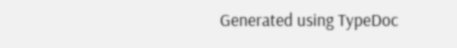Generated using TypeDoc